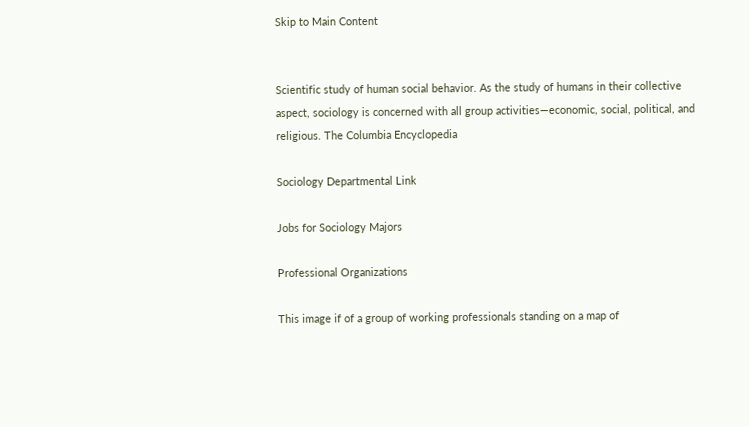Skip to Main Content


Scientific study of human social behavior. As the study of humans in their collective aspect, sociology is concerned with all group activities—economic, social, political, and religious. The Columbia Encyclopedia

Sociology Departmental Link

Jobs for Sociology Majors

Professional Organizations

This image if of a group of working professionals standing on a map of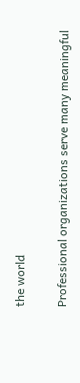the world

Professional organizations serve many meaningful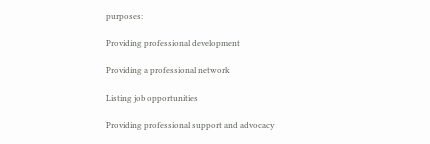purposes:

Providing professional development

Providing a professional network

Listing job opportunities

Providing professional support and advocacy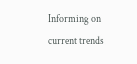Informing on current trends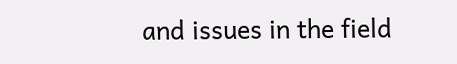and issues in the field